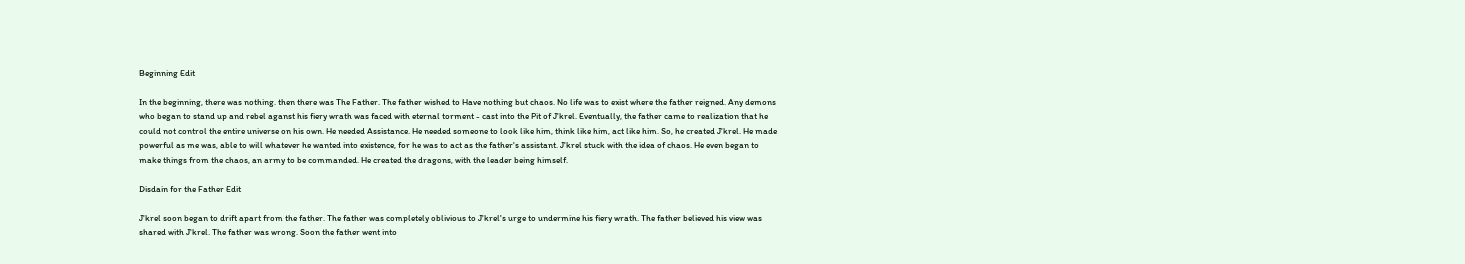Beginning Edit

In the beginning, there was nothing. then there was The Father. The father wished to Have nothing but chaos. No life was to exist where the father reigned. Any demons who began to stand up and rebel aganst his fiery wrath was faced with eternal torment - cast into the Pit of J'krel. Eventually, the father came to realization that he could not control the entire universe on his own. He needed Assistance. He needed someone to look like him, think like him, act like him. So, he created J'krel. He made powerful as me was, able to will whatever he wanted into existence, for he was to act as the father's assistant. J'krel stuck with the idea of chaos. He even began to make things from the chaos, an army to be commanded. He created the dragons, with the leader being himself.

Disdain for the Father Edit

J'krel soon began to drift apart from the father. The father was completely oblivious to J'krel's urge to undermine his fiery wrath. The father believed his view was shared with J'krel. The father was wrong. Soon the father went into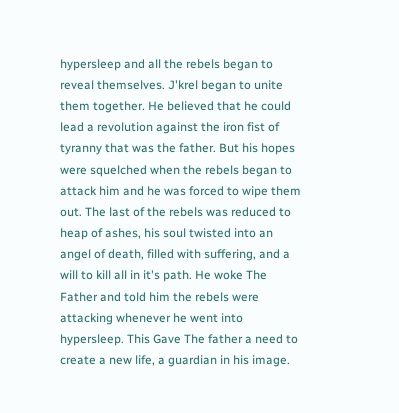hypersleep and all the rebels began to reveal themselves. J'krel began to unite them together. He believed that he could lead a revolution against the iron fist of tyranny that was the father. But his hopes were squelched when the rebels began to attack him and he was forced to wipe them out. The last of the rebels was reduced to heap of ashes, his soul twisted into an angel of death, filled with suffering, and a will to kill all in it's path. He woke The Father and told him the rebels were attacking whenever he went into hypersleep. This Gave The father a need to create a new life, a guardian in his image.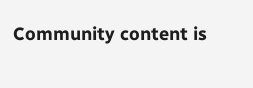Community content is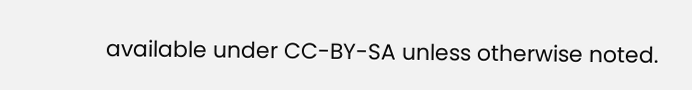available under CC-BY-SA unless otherwise noted.